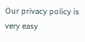Our privacy policy is very easy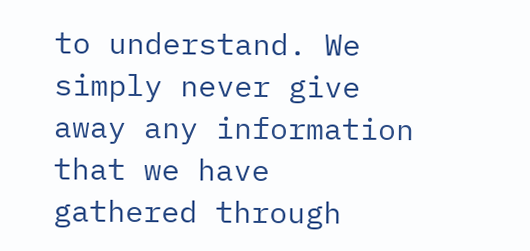to understand. We simply never give away any information that we have gathered through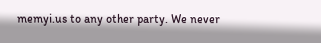memyi.us to any other party. We never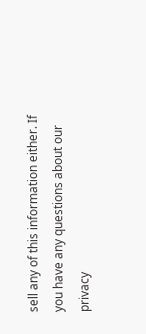sell any of this information either. If you have any questions about our privacy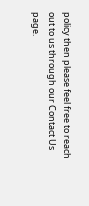policy then please feel free to reach out to us through our Contact Us page.